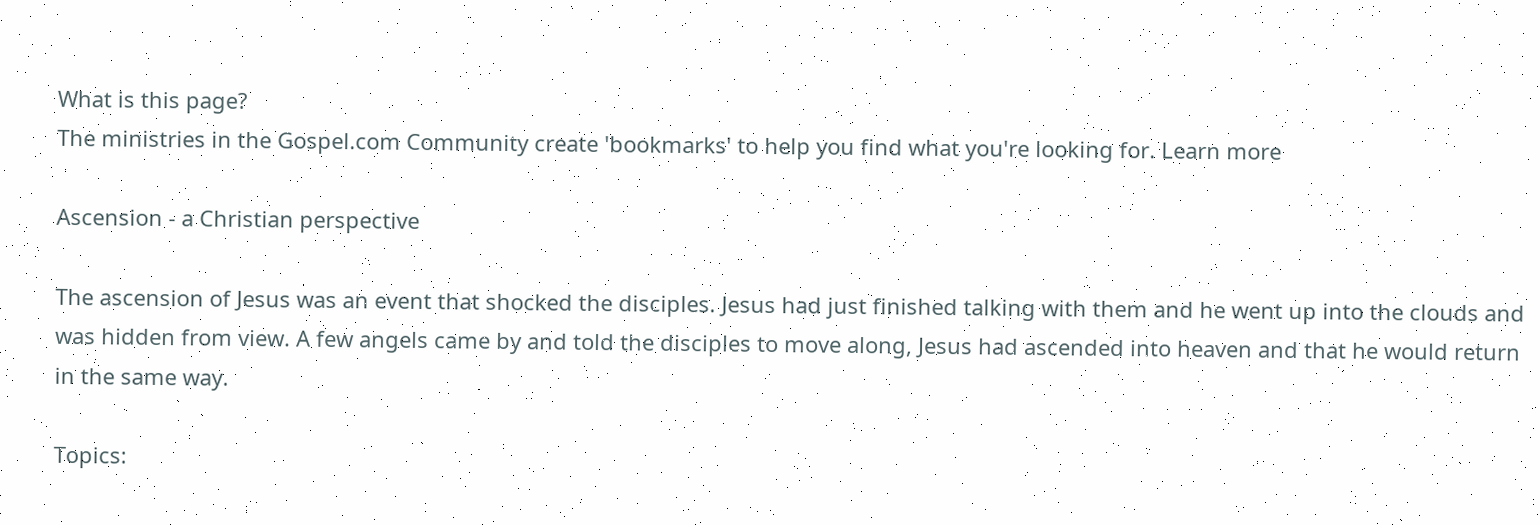What is this page?
The ministries in the Gospel.com Community create 'bookmarks' to help you find what you're looking for. Learn more

Ascension - a Christian perspective

The ascension of Jesus was an event that shocked the disciples. Jesus had just finished talking with them and he went up into the clouds and was hidden from view. A few angels came by and told the disciples to move along, Jesus had ascended into heaven and that he would return in the same way.

Topics: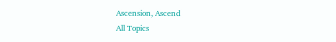Ascension, Ascend
All Topics